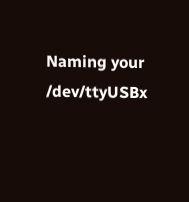Naming your /dev/ttyUSBx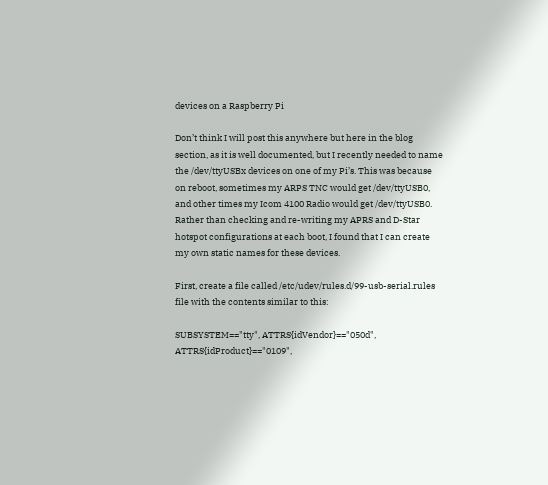devices on a Raspberry Pi

Don’t think I will post this anywhere but here in the blog section, as it is well documented, but I recently needed to name the /dev/ttyUSBx devices on one of my Pi’s. This was because on reboot, sometimes my ARPS TNC would get /dev/ttyUSB0, and other times my Icom 4100 Radio would get /dev/ttyUSB0. Rather than checking and re-writing my APRS and D-Star hotspot configurations at each boot, I found that I can create my own static names for these devices.

First, create a file called /etc/udev/rules.d/99-usb-serial.rules file with the contents similar to this:

SUBSYSTEM=="tty", ATTRS{idVendor}=="050d", ATTRS{idProduct}=="0109",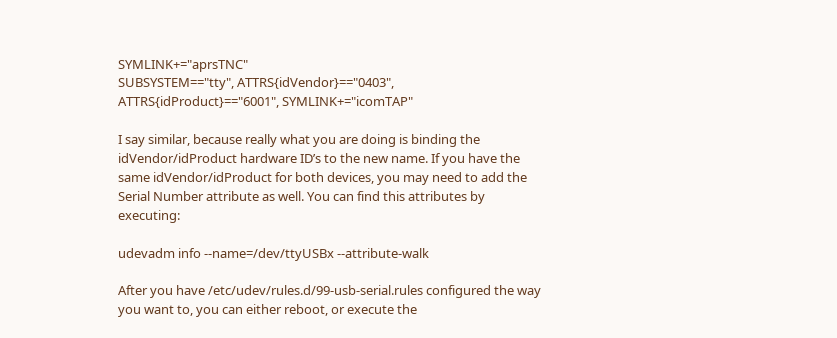SYMLINK+="aprsTNC"
SUBSYSTEM=="tty", ATTRS{idVendor}=="0403", ATTRS{idProduct}=="6001", SYMLINK+="icomTAP"

I say similar, because really what you are doing is binding the idVendor/idProduct hardware ID’s to the new name. If you have the same idVendor/idProduct for both devices, you may need to add the Serial Number attribute as well. You can find this attributes by executing:

udevadm info --name=/dev/ttyUSBx --attribute-walk

After you have /etc/udev/rules.d/99-usb-serial.rules configured the way you want to, you can either reboot, or execute the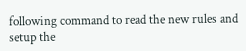following command to read the new rules and setup the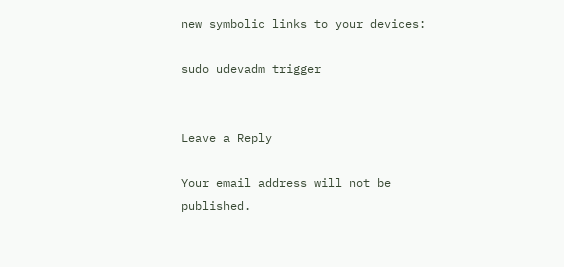new symbolic links to your devices:

sudo udevadm trigger


Leave a Reply

Your email address will not be published.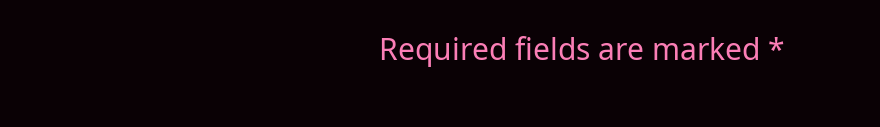Required fields are marked *